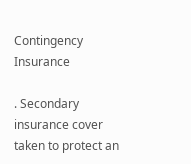Contingency Insurance

. Secondary insurance cover taken to protect an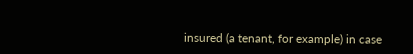insured (a tenant, for example) in case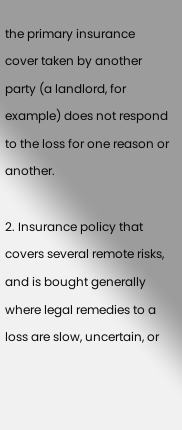the primary insurance cover taken by another party (a landlord, for example) does not respond to the loss for one reason or another.

2. Insurance policy that covers several remote risks, and is bought generally where legal remedies to a loss are slow, uncertain, or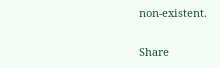non-existent.

Share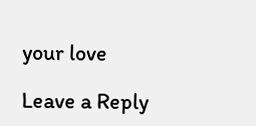your love

Leave a Reply